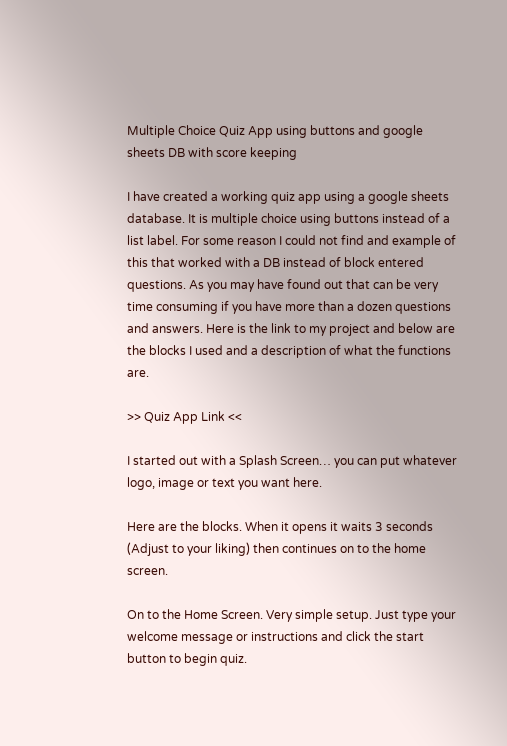Multiple Choice Quiz App using buttons and google sheets DB with score keeping

I have created a working quiz app using a google sheets database. It is multiple choice using buttons instead of a list label. For some reason I could not find and example of this that worked with a DB instead of block entered questions. As you may have found out that can be very time consuming if you have more than a dozen questions and answers. Here is the link to my project and below are the blocks I used and a description of what the functions are.

>> Quiz App Link <<

I started out with a Splash Screen… you can put whatever logo, image or text you want here.

Here are the blocks. When it opens it waits 3 seconds (Adjust to your liking) then continues on to the home screen.

On to the Home Screen. Very simple setup. Just type your welcome message or instructions and click the start button to begin quiz.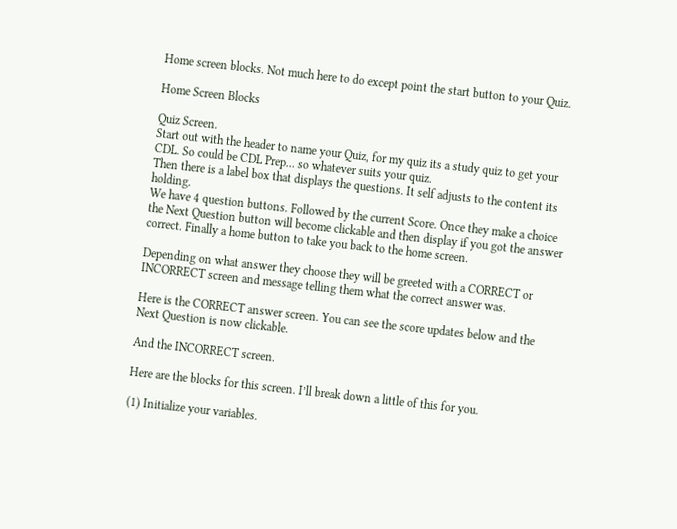Home screen blocks. Not much here to do except point the start button to your Quiz.

Home Screen Blocks

Quiz Screen.
Start out with the header to name your Quiz, for my quiz its a study quiz to get your CDL. So could be CDL Prep… so whatever suits your quiz.
Then there is a label box that displays the questions. It self adjusts to the content its holding.
We have 4 question buttons. Followed by the current Score. Once they make a choice the Next Question button will become clickable and then display if you got the answer correct. Finally a home button to take you back to the home screen.

Depending on what answer they choose they will be greeted with a CORRECT or INCORRECT screen and message telling them what the correct answer was.

Here is the CORRECT answer screen. You can see the score updates below and the Next Question is now clickable.

And the INCORRECT screen.

Here are the blocks for this screen. I’ll break down a little of this for you.

(1) Initialize your variables.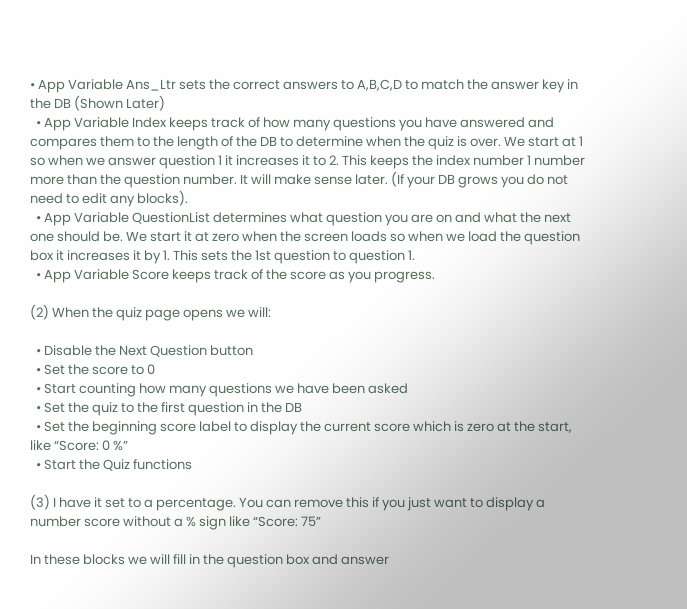• App Variable Ans_Ltr sets the correct answers to A,B,C,D to match the answer key in the DB (Shown Later)
  • App Variable Index keeps track of how many questions you have answered and compares them to the length of the DB to determine when the quiz is over. We start at 1 so when we answer question 1 it increases it to 2. This keeps the index number 1 number more than the question number. It will make sense later. (If your DB grows you do not need to edit any blocks).
  • App Variable QuestionList determines what question you are on and what the next one should be. We start it at zero when the screen loads so when we load the question box it increases it by 1. This sets the 1st question to question 1.
  • App Variable Score keeps track of the score as you progress.

(2) When the quiz page opens we will:

  • Disable the Next Question button
  • Set the score to 0
  • Start counting how many questions we have been asked
  • Set the quiz to the first question in the DB
  • Set the beginning score label to display the current score which is zero at the start, like “Score: 0 %”
  • Start the Quiz functions

(3) I have it set to a percentage. You can remove this if you just want to display a number score without a % sign like “Score: 75”

In these blocks we will fill in the question box and answer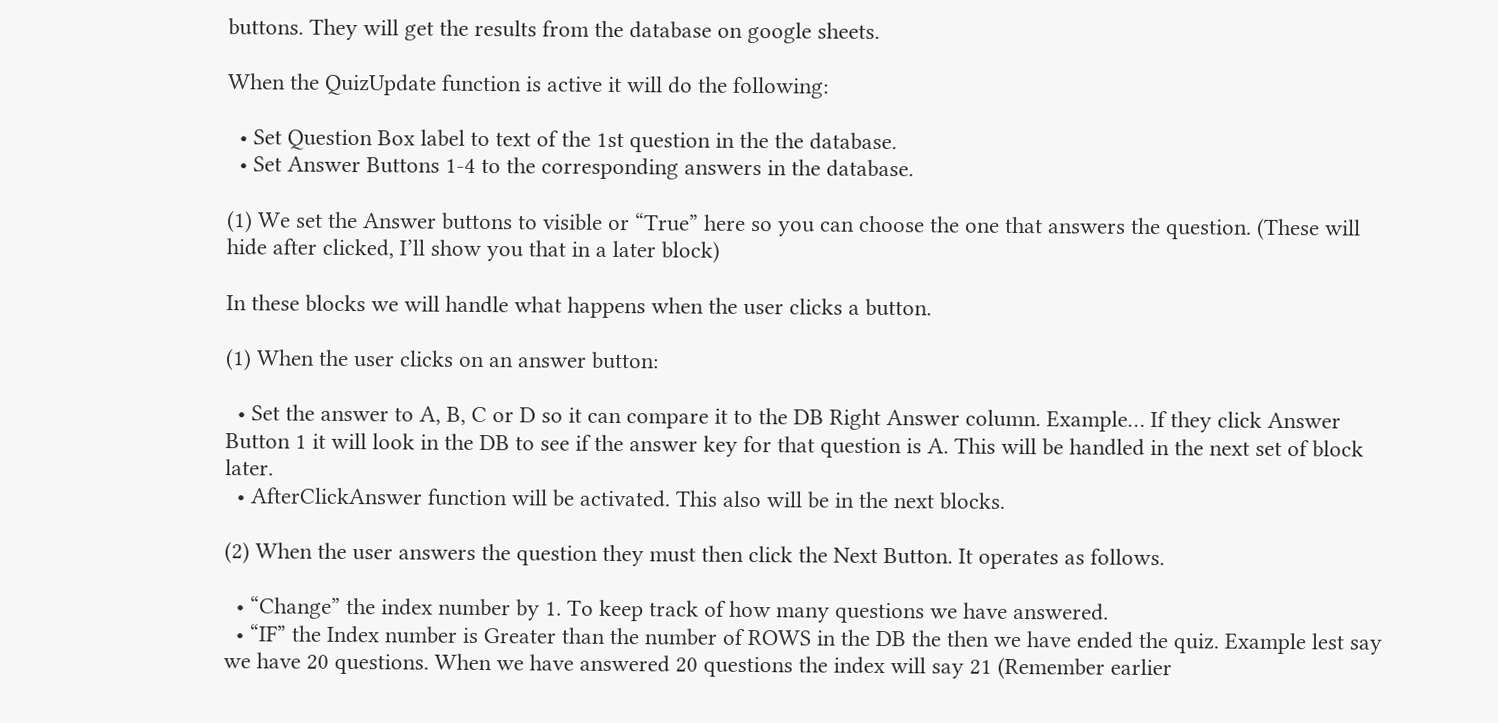buttons. They will get the results from the database on google sheets.

When the QuizUpdate function is active it will do the following:

  • Set Question Box label to text of the 1st question in the the database.
  • Set Answer Buttons 1-4 to the corresponding answers in the database.

(1) We set the Answer buttons to visible or “True” here so you can choose the one that answers the question. (These will hide after clicked, I’ll show you that in a later block)

In these blocks we will handle what happens when the user clicks a button.

(1) When the user clicks on an answer button:

  • Set the answer to A, B, C or D so it can compare it to the DB Right Answer column. Example… If they click Answer Button 1 it will look in the DB to see if the answer key for that question is A. This will be handled in the next set of block later.
  • AfterClickAnswer function will be activated. This also will be in the next blocks.

(2) When the user answers the question they must then click the Next Button. It operates as follows.

  • “Change” the index number by 1. To keep track of how many questions we have answered.
  • “IF” the Index number is Greater than the number of ROWS in the DB the then we have ended the quiz. Example lest say we have 20 questions. When we have answered 20 questions the index will say 21 (Remember earlier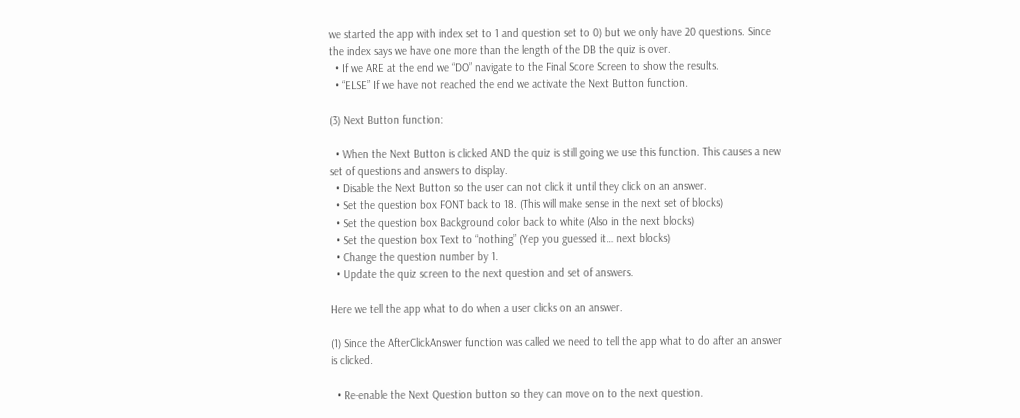we started the app with index set to 1 and question set to 0) but we only have 20 questions. Since the index says we have one more than the length of the DB the quiz is over.
  • If we ARE at the end we “DO” navigate to the Final Score Screen to show the results.
  • “ELSE” If we have not reached the end we activate the Next Button function.

(3) Next Button function:

  • When the Next Button is clicked AND the quiz is still going we use this function. This causes a new set of questions and answers to display.
  • Disable the Next Button so the user can not click it until they click on an answer.
  • Set the question box FONT back to 18. (This will make sense in the next set of blocks)
  • Set the question box Background color back to white (Also in the next blocks)
  • Set the question box Text to “nothing” (Yep you guessed it… next blocks)
  • Change the question number by 1.
  • Update the quiz screen to the next question and set of answers.

Here we tell the app what to do when a user clicks on an answer.

(1) Since the AfterClickAnswer function was called we need to tell the app what to do after an answer is clicked.

  • Re-enable the Next Question button so they can move on to the next question.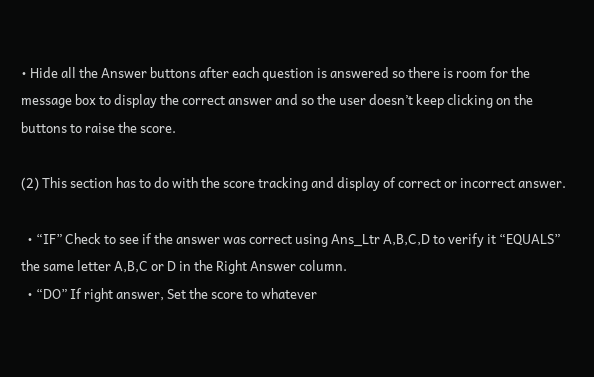• Hide all the Answer buttons after each question is answered so there is room for the message box to display the correct answer and so the user doesn’t keep clicking on the buttons to raise the score.

(2) This section has to do with the score tracking and display of correct or incorrect answer.

  • “IF” Check to see if the answer was correct using Ans_Ltr A,B,C,D to verify it “EQUALS” the same letter A,B,C or D in the Right Answer column.
  • “DO” If right answer, Set the score to whatever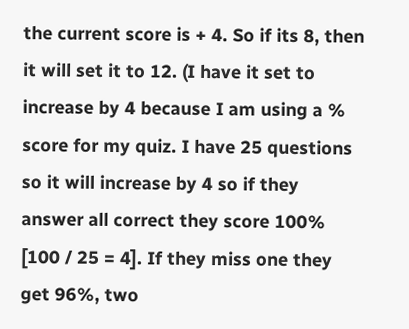the current score is + 4. So if its 8, then it will set it to 12. (I have it set to increase by 4 because I am using a % score for my quiz. I have 25 questions so it will increase by 4 so if they answer all correct they score 100% [100 / 25 = 4]. If they miss one they get 96%, two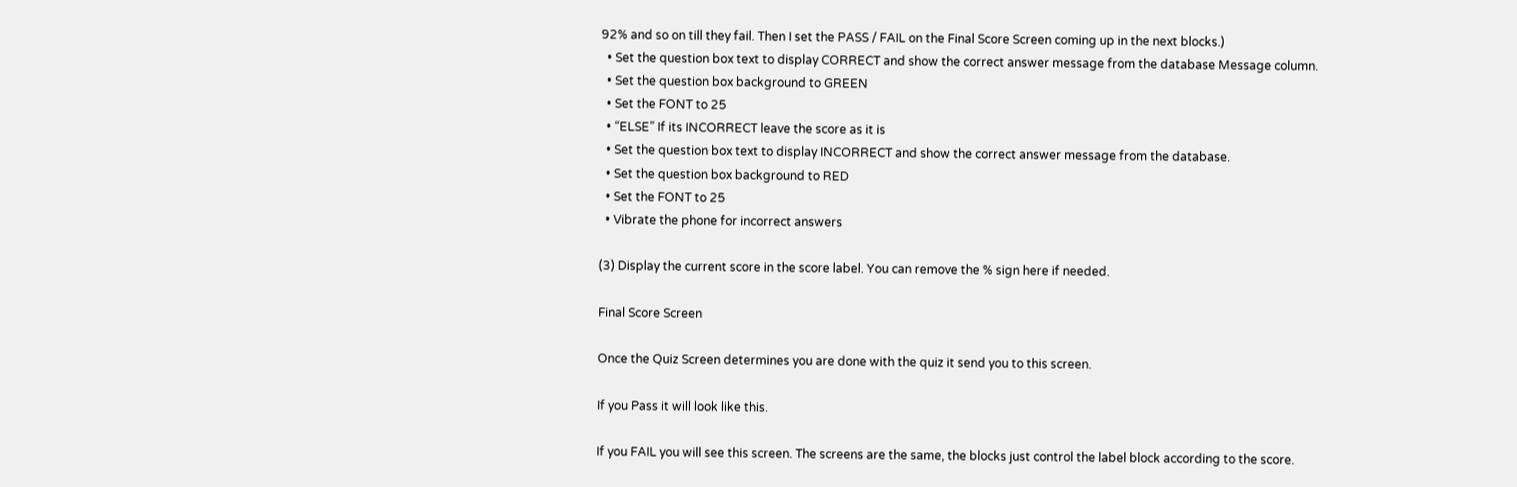92% and so on till they fail. Then I set the PASS / FAIL on the Final Score Screen coming up in the next blocks.)
  • Set the question box text to display CORRECT and show the correct answer message from the database Message column.
  • Set the question box background to GREEN
  • Set the FONT to 25
  • “ELSE” If its INCORRECT leave the score as it is
  • Set the question box text to display INCORRECT and show the correct answer message from the database.
  • Set the question box background to RED
  • Set the FONT to 25
  • Vibrate the phone for incorrect answers

(3) Display the current score in the score label. You can remove the % sign here if needed.

Final Score Screen

Once the Quiz Screen determines you are done with the quiz it send you to this screen.

If you Pass it will look like this.

If you FAIL you will see this screen. The screens are the same, the blocks just control the label block according to the score.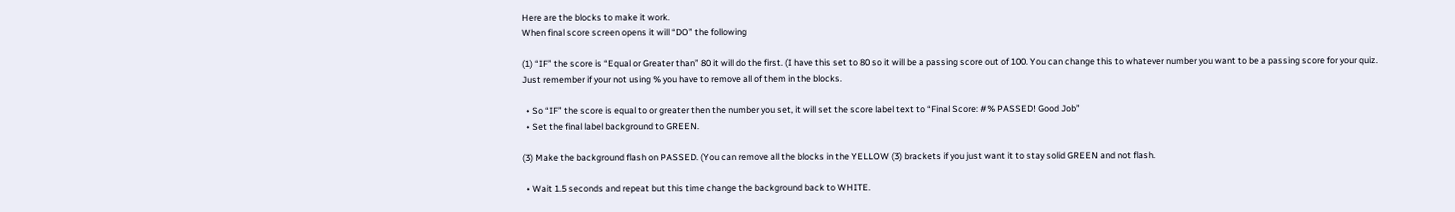Here are the blocks to make it work.
When final score screen opens it will “DO” the following

(1) “IF” the score is “Equal or Greater than” 80 it will do the first. (I have this set to 80 so it will be a passing score out of 100. You can change this to whatever number you want to be a passing score for your quiz. Just remember if your not using % you have to remove all of them in the blocks.

  • So “IF” the score is equal to or greater then the number you set, it will set the score label text to “Final Score: #% PASSED! Good Job”
  • Set the final label background to GREEN.

(3) Make the background flash on PASSED. (You can remove all the blocks in the YELLOW (3) brackets if you just want it to stay solid GREEN and not flash.

  • Wait 1.5 seconds and repeat but this time change the background back to WHITE.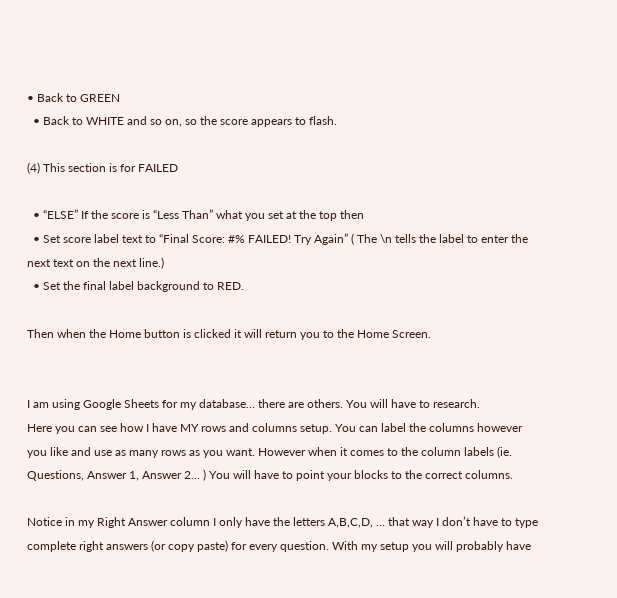• Back to GREEN
  • Back to WHITE and so on, so the score appears to flash.

(4) This section is for FAILED

  • “ELSE” If the score is “Less Than” what you set at the top then
  • Set score label text to “Final Score: #% FAILED! Try Again” ( The \n tells the label to enter the next text on the next line.)
  • Set the final label background to RED.

Then when the Home button is clicked it will return you to the Home Screen.


I am using Google Sheets for my database… there are others. You will have to research.
Here you can see how I have MY rows and columns setup. You can label the columns however you like and use as many rows as you want. However when it comes to the column labels (ie. Questions, Answer 1, Answer 2… ) You will have to point your blocks to the correct columns.

Notice in my Right Answer column I only have the letters A,B,C,D, … that way I don’t have to type complete right answers (or copy paste) for every question. With my setup you will probably have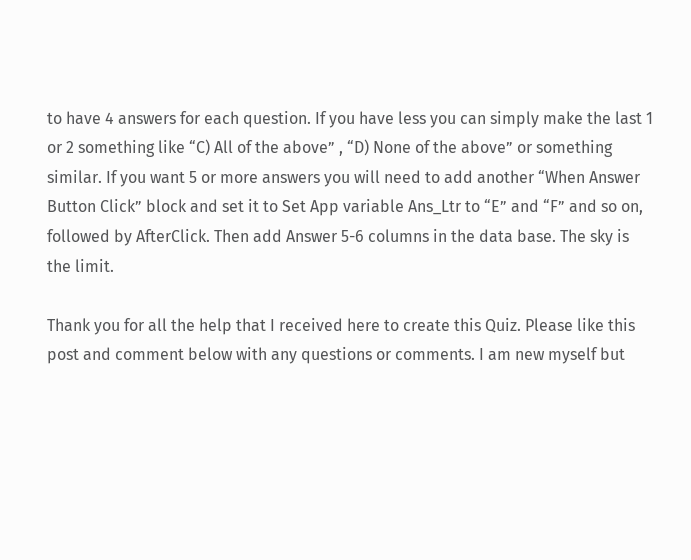to have 4 answers for each question. If you have less you can simply make the last 1 or 2 something like “C) All of the above” , “D) None of the above” or something similar. If you want 5 or more answers you will need to add another “When Answer Button Click” block and set it to Set App variable Ans_Ltr to “E” and “F” and so on, followed by AfterClick. Then add Answer 5-6 columns in the data base. The sky is the limit.

Thank you for all the help that I received here to create this Quiz. Please like this post and comment below with any questions or comments. I am new myself but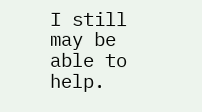I still may be able to help.